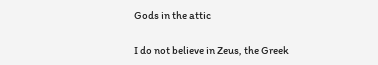Gods in the attic

I do not believe in Zeus, the Greek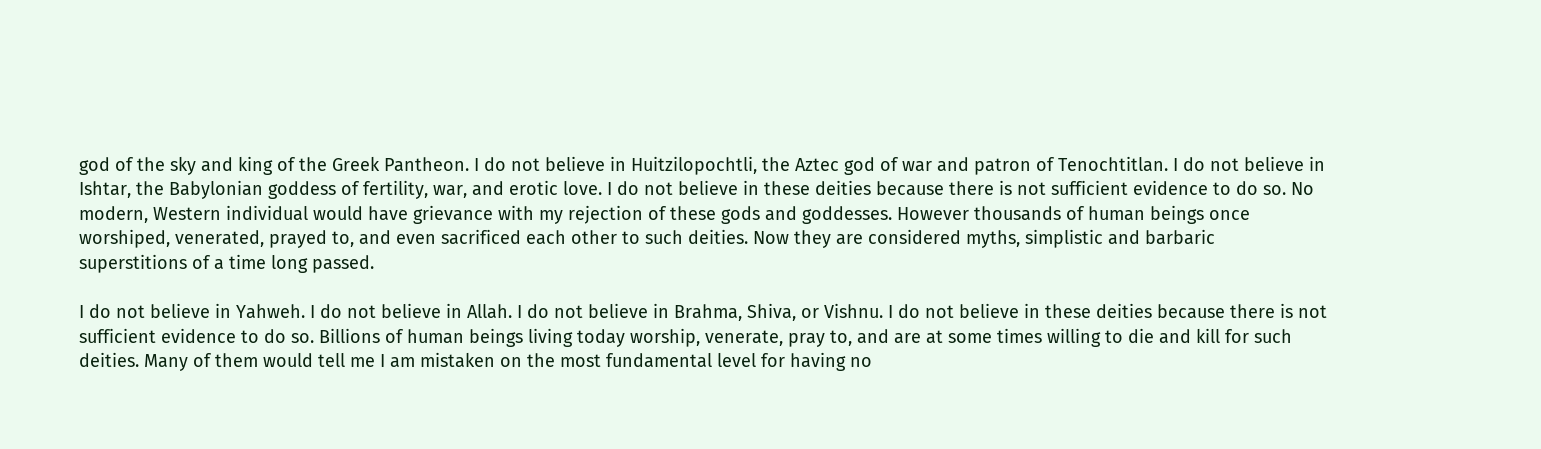god of the sky and king of the Greek Pantheon. I do not believe in Huitzilopochtli, the Aztec god of war and patron of Tenochtitlan. I do not believe in Ishtar, the Babylonian goddess of fertility, war, and erotic love. I do not believe in these deities because there is not sufficient evidence to do so. No modern, Western individual would have grievance with my rejection of these gods and goddesses. However thousands of human beings once worshiped, venerated, prayed to, and even sacrificed each other to such deities. Now they are considered myths, simplistic and barbaric superstitions of a time long passed.

I do not believe in Yahweh. I do not believe in Allah. I do not believe in Brahma, Shiva, or Vishnu. I do not believe in these deities because there is not sufficient evidence to do so. Billions of human beings living today worship, venerate, pray to, and are at some times willing to die and kill for such deities. Many of them would tell me I am mistaken on the most fundamental level for having no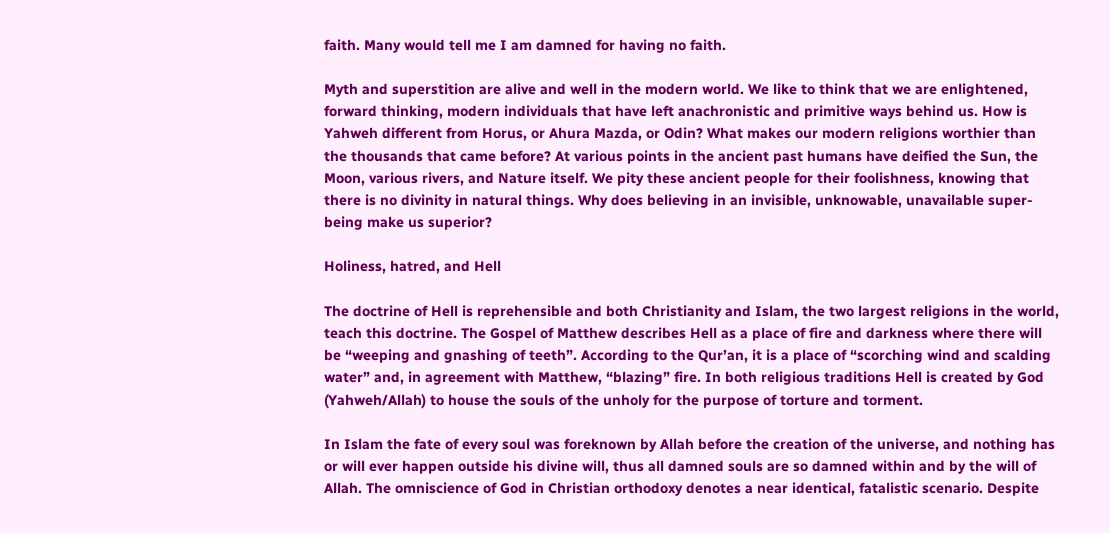faith. Many would tell me I am damned for having no faith.

Myth and superstition are alive and well in the modern world. We like to think that we are enlightened, forward thinking, modern individuals that have left anachronistic and primitive ways behind us. How is Yahweh different from Horus, or Ahura Mazda, or Odin? What makes our modern religions worthier than the thousands that came before? At various points in the ancient past humans have deified the Sun, the Moon, various rivers, and Nature itself. We pity these ancient people for their foolishness, knowing that there is no divinity in natural things. Why does believing in an invisible, unknowable, unavailable super-being make us superior?

Holiness, hatred, and Hell

The doctrine of Hell is reprehensible and both Christianity and Islam, the two largest religions in the world, teach this doctrine. The Gospel of Matthew describes Hell as a place of fire and darkness where there will be “weeping and gnashing of teeth”. According to the Qur’an, it is a place of “scorching wind and scalding water” and, in agreement with Matthew, “blazing” fire. In both religious traditions Hell is created by God (Yahweh/Allah) to house the souls of the unholy for the purpose of torture and torment.

In Islam the fate of every soul was foreknown by Allah before the creation of the universe, and nothing has or will ever happen outside his divine will, thus all damned souls are so damned within and by the will of Allah. The omniscience of God in Christian orthodoxy denotes a near identical, fatalistic scenario. Despite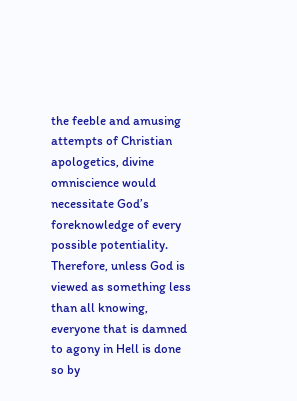the feeble and amusing attempts of Christian apologetics, divine omniscience would necessitate God’s foreknowledge of every possible potentiality. Therefore, unless God is viewed as something less than all knowing, everyone that is damned to agony in Hell is done so by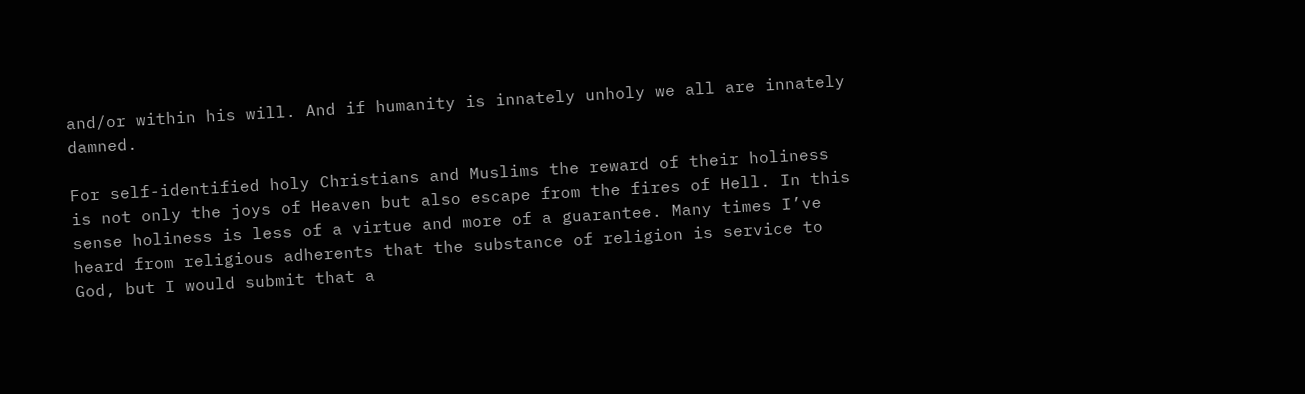and/or within his will. And if humanity is innately unholy we all are innately damned.

For self-identified holy Christians and Muslims the reward of their holiness is not only the joys of Heaven but also escape from the fires of Hell. In this sense holiness is less of a virtue and more of a guarantee. Many times I’ve heard from religious adherents that the substance of religion is service to God, but I would submit that a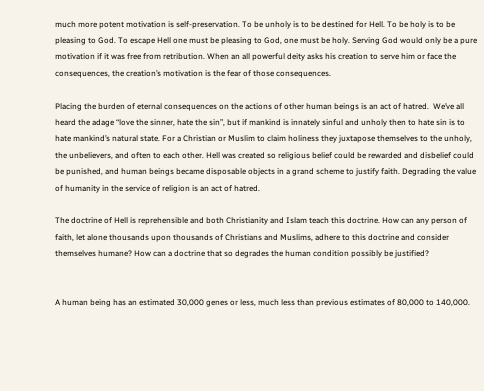much more potent motivation is self-preservation. To be unholy is to be destined for Hell. To be holy is to be pleasing to God. To escape Hell one must be pleasing to God, one must be holy. Serving God would only be a pure motivation if it was free from retribution. When an all powerful deity asks his creation to serve him or face the consequences, the creation’s motivation is the fear of those consequences.

Placing the burden of eternal consequences on the actions of other human beings is an act of hatred.  We’ve all heard the adage “love the sinner, hate the sin”, but if mankind is innately sinful and unholy then to hate sin is to hate mankind’s natural state. For a Christian or Muslim to claim holiness they juxtapose themselves to the unholy, the unbelievers, and often to each other. Hell was created so religious belief could be rewarded and disbelief could be punished, and human beings became disposable objects in a grand scheme to justify faith. Degrading the value of humanity in the service of religion is an act of hatred.

The doctrine of Hell is reprehensible and both Christianity and Islam teach this doctrine. How can any person of faith, let alone thousands upon thousands of Christians and Muslims, adhere to this doctrine and consider themselves humane? How can a doctrine that so degrades the human condition possibly be justified?


A human being has an estimated 30,000 genes or less, much less than previous estimates of 80,000 to 140,000.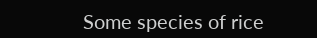Some species of rice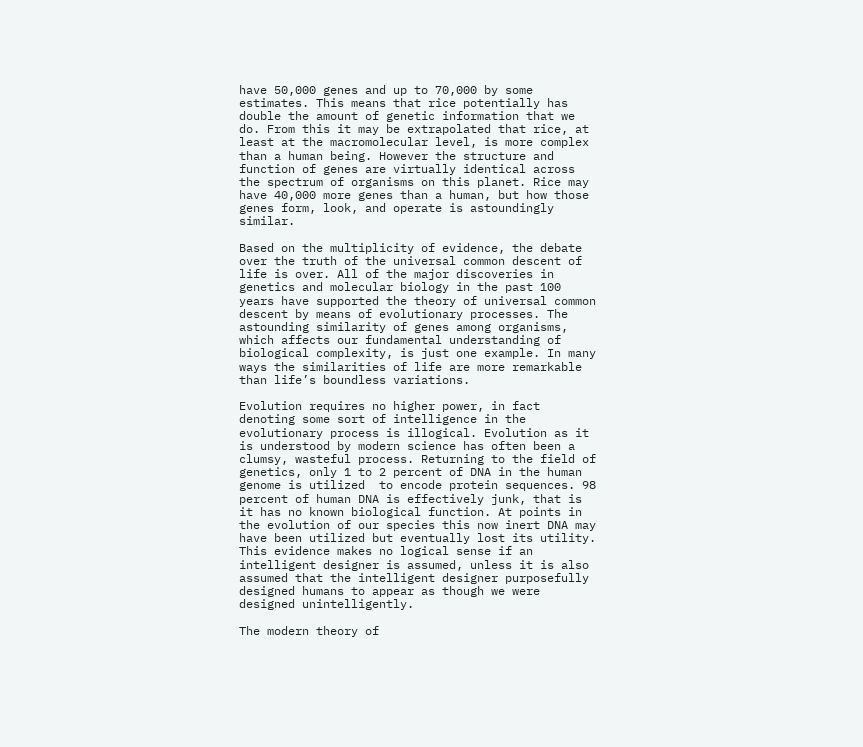have 50,000 genes and up to 70,000 by some estimates. This means that rice potentially has double the amount of genetic information that we do. From this it may be extrapolated that rice, at least at the macromolecular level, is more complex than a human being. However the structure and function of genes are virtually identical across the spectrum of organisms on this planet. Rice may have 40,000 more genes than a human, but how those genes form, look, and operate is astoundingly similar.

Based on the multiplicity of evidence, the debate over the truth of the universal common descent of life is over. All of the major discoveries in genetics and molecular biology in the past 100 years have supported the theory of universal common descent by means of evolutionary processes. The astounding similarity of genes among organisms, which affects our fundamental understanding of biological complexity, is just one example. In many ways the similarities of life are more remarkable than life’s boundless variations.

Evolution requires no higher power, in fact denoting some sort of intelligence in the evolutionary process is illogical. Evolution as it is understood by modern science has often been a clumsy, wasteful process. Returning to the field of genetics, only 1 to 2 percent of DNA in the human genome is utilized  to encode protein sequences. 98 percent of human DNA is effectively junk, that is it has no known biological function. At points in the evolution of our species this now inert DNA may have been utilized but eventually lost its utility. This evidence makes no logical sense if an intelligent designer is assumed, unless it is also assumed that the intelligent designer purposefully designed humans to appear as though we were designed unintelligently.

The modern theory of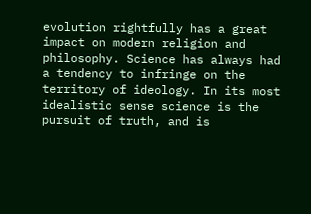evolution rightfully has a great impact on modern religion and philosophy. Science has always had a tendency to infringe on the territory of ideology. In its most idealistic sense science is the pursuit of truth, and is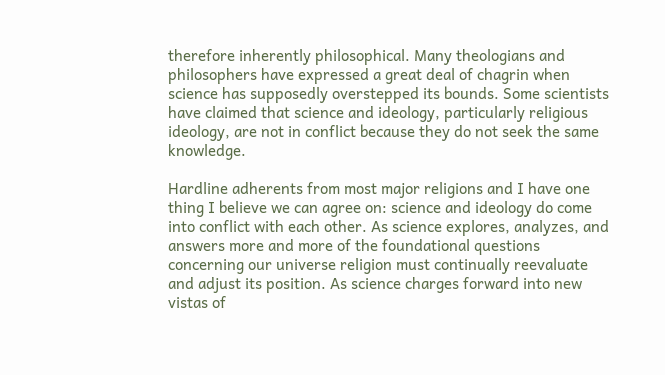therefore inherently philosophical. Many theologians and philosophers have expressed a great deal of chagrin when science has supposedly overstepped its bounds. Some scientists have claimed that science and ideology, particularly religious ideology, are not in conflict because they do not seek the same knowledge.

Hardline adherents from most major religions and I have one thing I believe we can agree on: science and ideology do come into conflict with each other. As science explores, analyzes, and answers more and more of the foundational questions concerning our universe religion must continually reevaluate and adjust its position. As science charges forward into new vistas of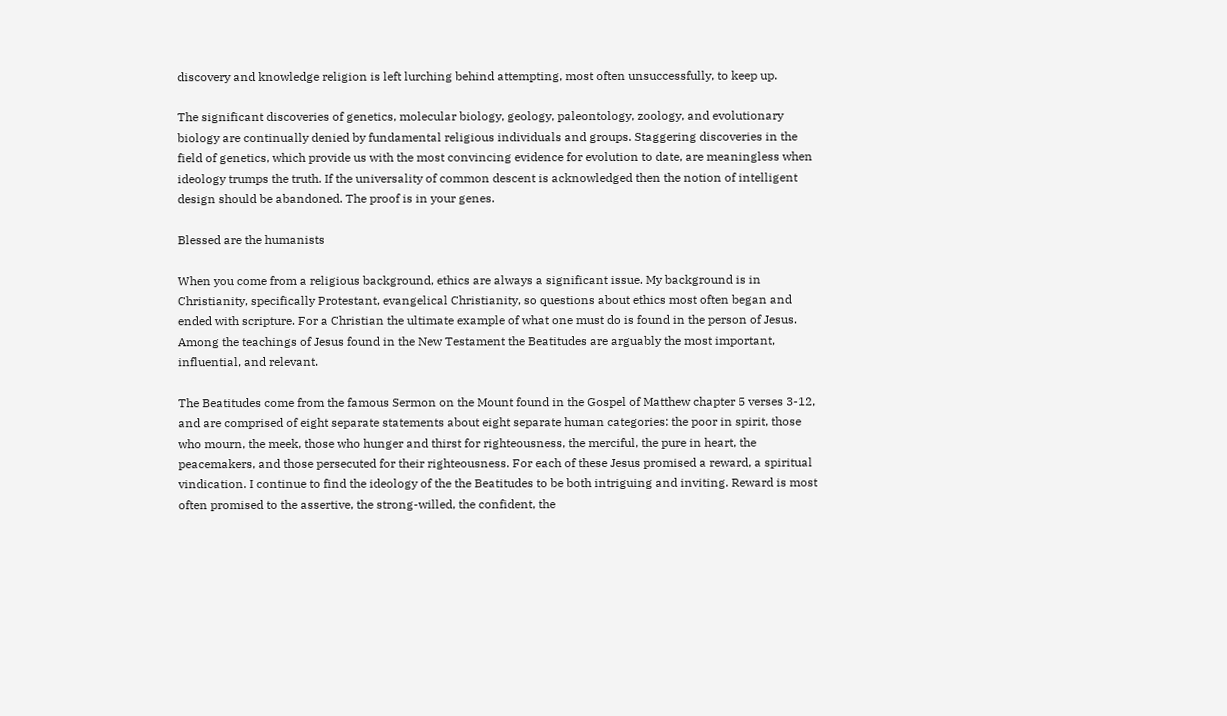discovery and knowledge religion is left lurching behind attempting, most often unsuccessfully, to keep up.

The significant discoveries of genetics, molecular biology, geology, paleontology, zoology, and evolutionary biology are continually denied by fundamental religious individuals and groups. Staggering discoveries in the field of genetics, which provide us with the most convincing evidence for evolution to date, are meaningless when ideology trumps the truth. If the universality of common descent is acknowledged then the notion of intelligent design should be abandoned. The proof is in your genes.

Blessed are the humanists

When you come from a religious background, ethics are always a significant issue. My background is in Christianity, specifically Protestant, evangelical Christianity, so questions about ethics most often began and ended with scripture. For a Christian the ultimate example of what one must do is found in the person of Jesus. Among the teachings of Jesus found in the New Testament the Beatitudes are arguably the most important, influential, and relevant.

The Beatitudes come from the famous Sermon on the Mount found in the Gospel of Matthew chapter 5 verses 3-12, and are comprised of eight separate statements about eight separate human categories: the poor in spirit, those who mourn, the meek, those who hunger and thirst for righteousness, the merciful, the pure in heart, the peacemakers, and those persecuted for their righteousness. For each of these Jesus promised a reward, a spiritual vindication. I continue to find the ideology of the the Beatitudes to be both intriguing and inviting. Reward is most often promised to the assertive, the strong-willed, the confident, the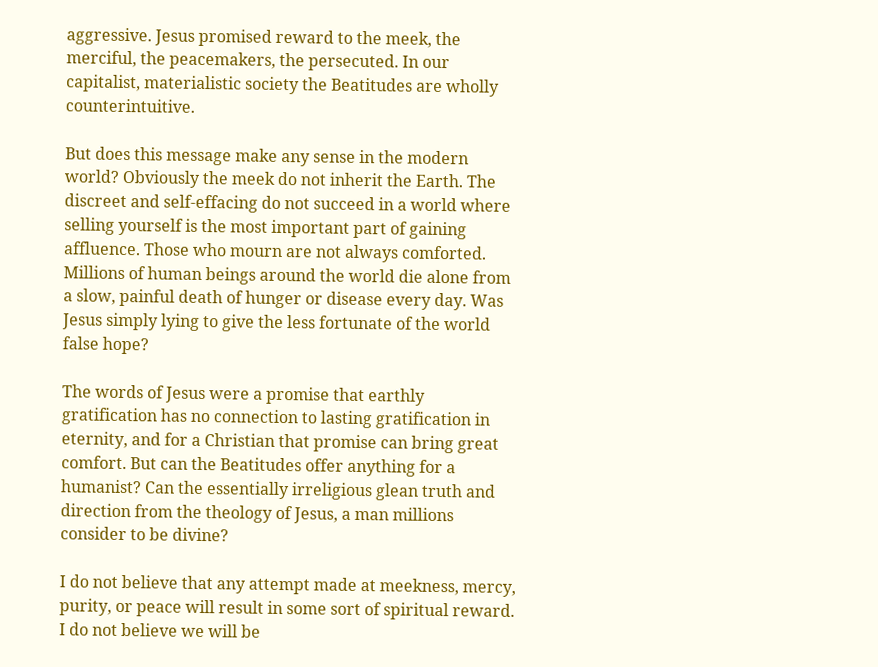aggressive. Jesus promised reward to the meek, the merciful, the peacemakers, the persecuted. In our capitalist, materialistic society the Beatitudes are wholly counterintuitive.

But does this message make any sense in the modern world? Obviously the meek do not inherit the Earth. The discreet and self-effacing do not succeed in a world where selling yourself is the most important part of gaining affluence. Those who mourn are not always comforted. Millions of human beings around the world die alone from a slow, painful death of hunger or disease every day. Was Jesus simply lying to give the less fortunate of the world false hope?

The words of Jesus were a promise that earthly gratification has no connection to lasting gratification in eternity, and for a Christian that promise can bring great comfort. But can the Beatitudes offer anything for a humanist? Can the essentially irreligious glean truth and direction from the theology of Jesus, a man millions consider to be divine?

I do not believe that any attempt made at meekness, mercy, purity, or peace will result in some sort of spiritual reward. I do not believe we will be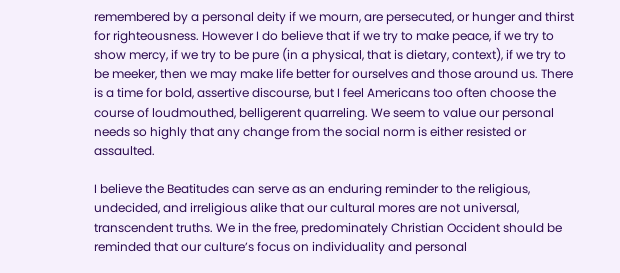remembered by a personal deity if we mourn, are persecuted, or hunger and thirst for righteousness. However I do believe that if we try to make peace, if we try to show mercy, if we try to be pure (in a physical, that is dietary, context), if we try to be meeker, then we may make life better for ourselves and those around us. There is a time for bold, assertive discourse, but I feel Americans too often choose the course of loudmouthed, belligerent quarreling. We seem to value our personal needs so highly that any change from the social norm is either resisted or assaulted.

I believe the Beatitudes can serve as an enduring reminder to the religious, undecided, and irreligious alike that our cultural mores are not universal, transcendent truths. We in the free, predominately Christian Occident should be reminded that our culture’s focus on individuality and personal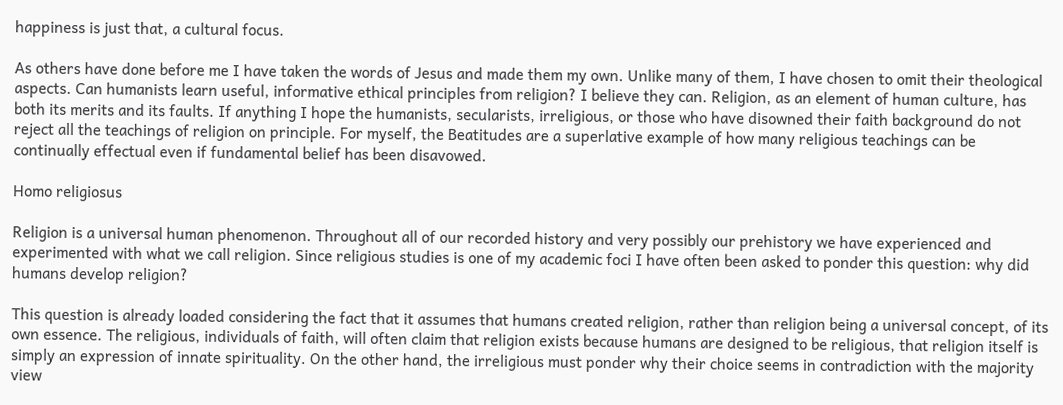happiness is just that, a cultural focus.

As others have done before me I have taken the words of Jesus and made them my own. Unlike many of them, I have chosen to omit their theological aspects. Can humanists learn useful, informative ethical principles from religion? I believe they can. Religion, as an element of human culture, has both its merits and its faults. If anything I hope the humanists, secularists, irreligious, or those who have disowned their faith background do not reject all the teachings of religion on principle. For myself, the Beatitudes are a superlative example of how many religious teachings can be continually effectual even if fundamental belief has been disavowed.

Homo religiosus

Religion is a universal human phenomenon. Throughout all of our recorded history and very possibly our prehistory we have experienced and experimented with what we call religion. Since religious studies is one of my academic foci I have often been asked to ponder this question: why did humans develop religion?

This question is already loaded considering the fact that it assumes that humans created religion, rather than religion being a universal concept, of its own essence. The religious, individuals of faith, will often claim that religion exists because humans are designed to be religious, that religion itself is simply an expression of innate spirituality. On the other hand, the irreligious must ponder why their choice seems in contradiction with the majority view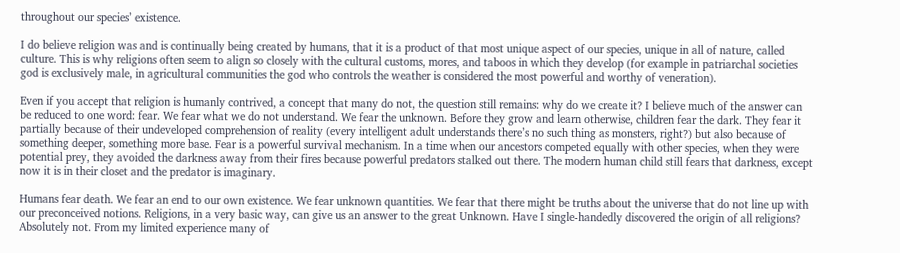throughout our species’ existence.

I do believe religion was and is continually being created by humans, that it is a product of that most unique aspect of our species, unique in all of nature, called culture. This is why religions often seem to align so closely with the cultural customs, mores, and taboos in which they develop (for example in patriarchal societies god is exclusively male, in agricultural communities the god who controls the weather is considered the most powerful and worthy of veneration).

Even if you accept that religion is humanly contrived, a concept that many do not, the question still remains: why do we create it? I believe much of the answer can be reduced to one word: fear. We fear what we do not understand. We fear the unknown. Before they grow and learn otherwise, children fear the dark. They fear it partially because of their undeveloped comprehension of reality (every intelligent adult understands there’s no such thing as monsters, right?) but also because of something deeper, something more base. Fear is a powerful survival mechanism. In a time when our ancestors competed equally with other species, when they were potential prey, they avoided the darkness away from their fires because powerful predators stalked out there. The modern human child still fears that darkness, except now it is in their closet and the predator is imaginary.

Humans fear death. We fear an end to our own existence. We fear unknown quantities. We fear that there might be truths about the universe that do not line up with our preconceived notions. Religions, in a very basic way, can give us an answer to the great Unknown. Have I single-handedly discovered the origin of all religions? Absolutely not. From my limited experience many of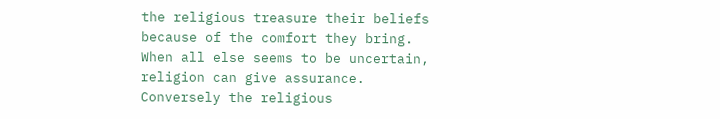the religious treasure their beliefs because of the comfort they bring. When all else seems to be uncertain, religion can give assurance. Conversely the religious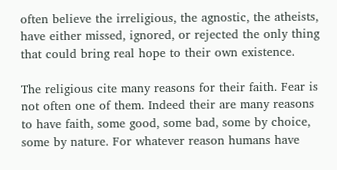often believe the irreligious, the agnostic, the atheists, have either missed, ignored, or rejected the only thing that could bring real hope to their own existence.

The religious cite many reasons for their faith. Fear is not often one of them. Indeed their are many reasons to have faith, some good, some bad, some by choice, some by nature. For whatever reason humans have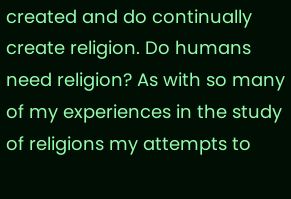created and do continually create religion. Do humans need religion? As with so many of my experiences in the study of religions my attempts to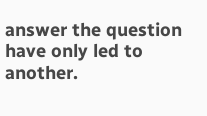answer the question have only led to another.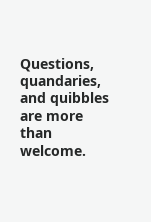Questions, quandaries, and quibbles are more than welcome.